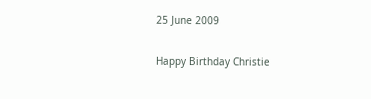25 June 2009

Happy Birthday Christie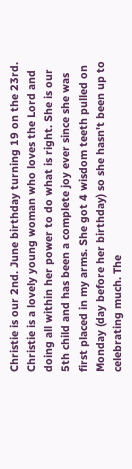Christie is our 2nd. June birthday turning 19 on the 23rd. Christie is a lovely young woman who loves the Lord and doing all within her power to do what is right. She is our 5th child and has been a complete joy ever since she was first placed in my arms. She got 4 wisdom teeth pulled on Monday (day before her birthday) so she hasn't been up to celebrating much. The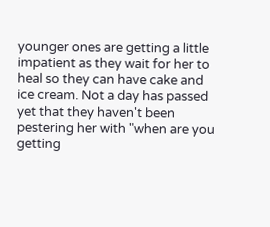younger ones are getting a little impatient as they wait for her to heal so they can have cake and ice cream. Not a day has passed yet that they haven't been pestering her with "when are you getting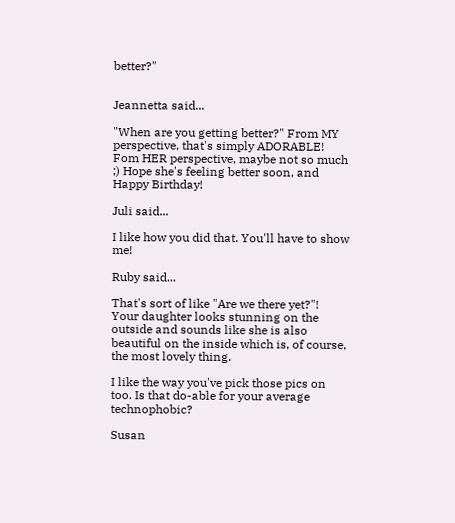better?"


Jeannetta said...

"When are you getting better?" From MY perspective, that's simply ADORABLE! Fom HER perspective, maybe not so much ;) Hope she's feeling better soon, and Happy Birthday!

Juli said...

I like how you did that. You'll have to show me!

Ruby said...

That's sort of like "Are we there yet?"!
Your daughter looks stunning on the outside and sounds like she is also beautiful on the inside which is, of course, the most lovely thing.

I like the way you've pick those pics on too. Is that do-able for your average technophobic?

Susan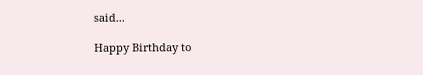said...

Happy Birthday to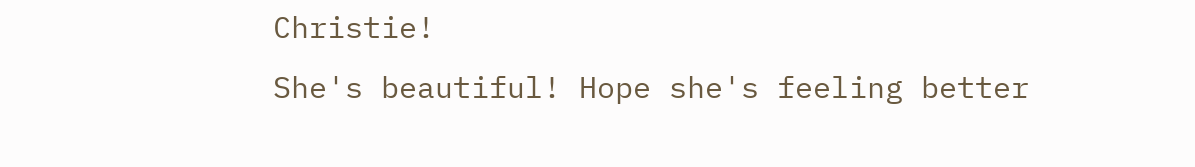Christie!
She's beautiful! Hope she's feeling better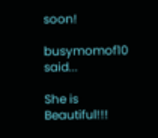soon!

busymomof10 said...

She is Beautiful!!!